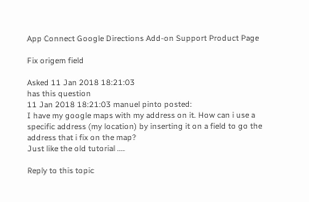App Connect Google Directions Add-on Support Product Page

Fix origem field

Asked 11 Jan 2018 18:21:03
has this question
11 Jan 2018 18:21:03 manuel pinto posted:
I have my google maps with my address on it. How can i use a specific address (my location) by inserting it on a field to go the address that i fix on the map?
Just like the old tutorial ....

Reply to this topic